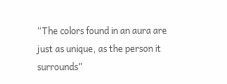“The colors found in an aura are just as unique, as the person it surrounds”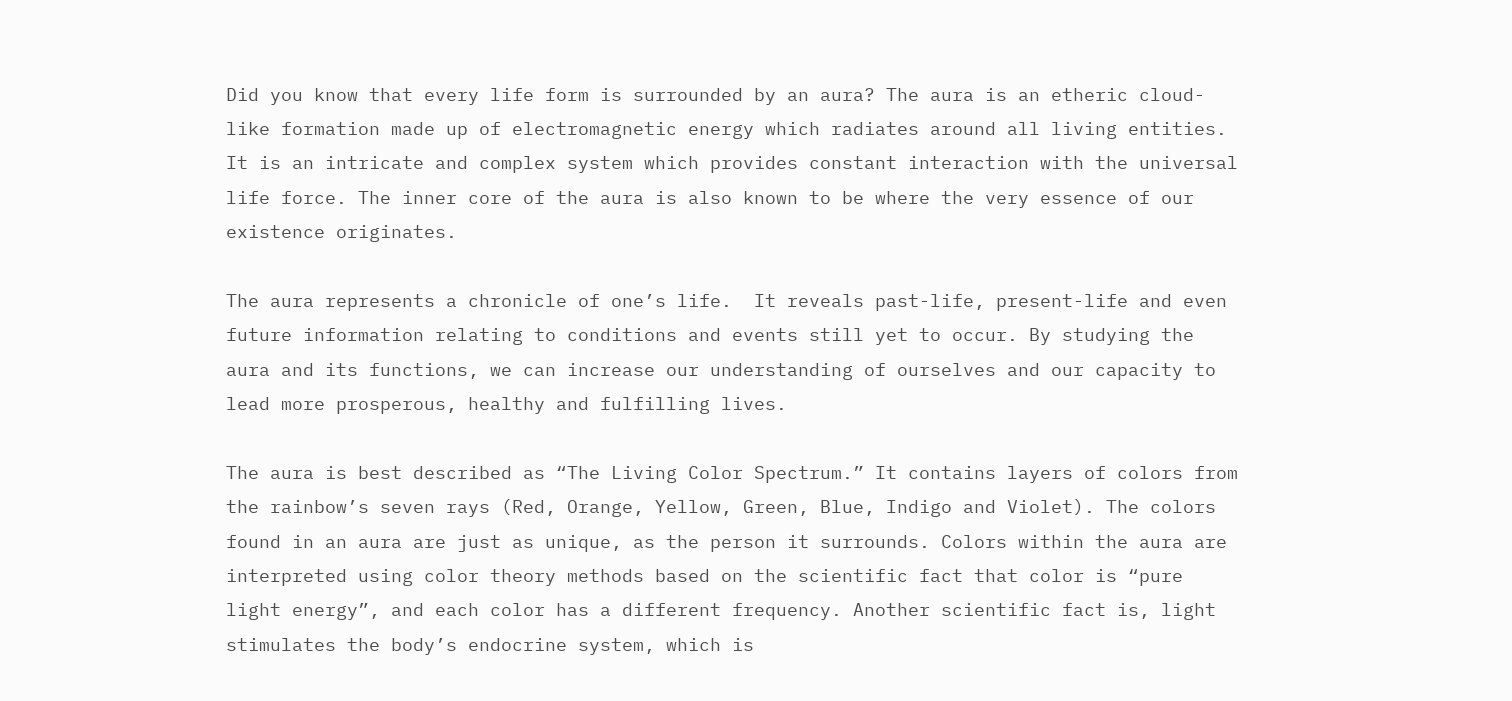Did you know that every life form is surrounded by an aura? The aura is an etheric cloud-like formation made up of electromagnetic energy which radiates around all living entities. It is an intricate and complex system which provides constant interaction with the universal life force. The inner core of the aura is also known to be where the very essence of our existence originates.

The aura represents a chronicle of one’s life.  It reveals past-life, present-life and even future information relating to conditions and events still yet to occur. By studying the aura and its functions, we can increase our understanding of ourselves and our capacity to lead more prosperous, healthy and fulfilling lives.

The aura is best described as “The Living Color Spectrum.” It contains layers of colors from the rainbow’s seven rays (Red, Orange, Yellow, Green, Blue, Indigo and Violet). The colors found in an aura are just as unique, as the person it surrounds. Colors within the aura are interpreted using color theory methods based on the scientific fact that color is “pure light energy”, and each color has a different frequency. Another scientific fact is, light stimulates the body’s endocrine system, which is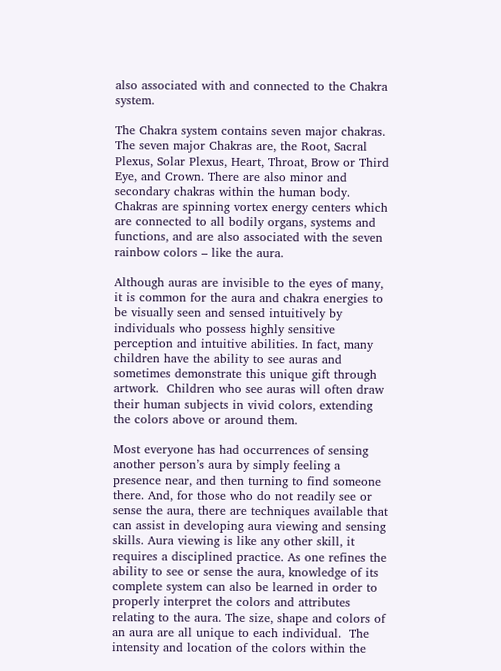also associated with and connected to the Chakra system.

The Chakra system contains seven major chakras. The seven major Chakras are, the Root, Sacral Plexus, Solar Plexus, Heart, Throat, Brow or Third Eye, and Crown. There are also minor and secondary chakras within the human body. Chakras are spinning vortex energy centers which are connected to all bodily organs, systems and functions, and are also associated with the seven rainbow colors – like the aura.

Although auras are invisible to the eyes of many, it is common for the aura and chakra energies to be visually seen and sensed intuitively by individuals who possess highly sensitive perception and intuitive abilities. In fact, many children have the ability to see auras and sometimes demonstrate this unique gift through artwork.  Children who see auras will often draw their human subjects in vivid colors, extending the colors above or around them.

Most everyone has had occurrences of sensing another person’s aura by simply feeling a presence near, and then turning to find someone there. And, for those who do not readily see or sense the aura, there are techniques available that can assist in developing aura viewing and sensing skills. Aura viewing is like any other skill, it requires a disciplined practice. As one refines the ability to see or sense the aura, knowledge of its complete system can also be learned in order to properly interpret the colors and attributes relating to the aura. The size, shape and colors of an aura are all unique to each individual.  The intensity and location of the colors within the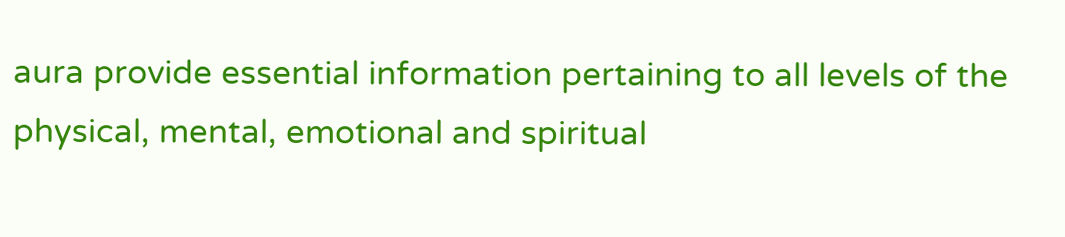aura provide essential information pertaining to all levels of the physical, mental, emotional and spiritual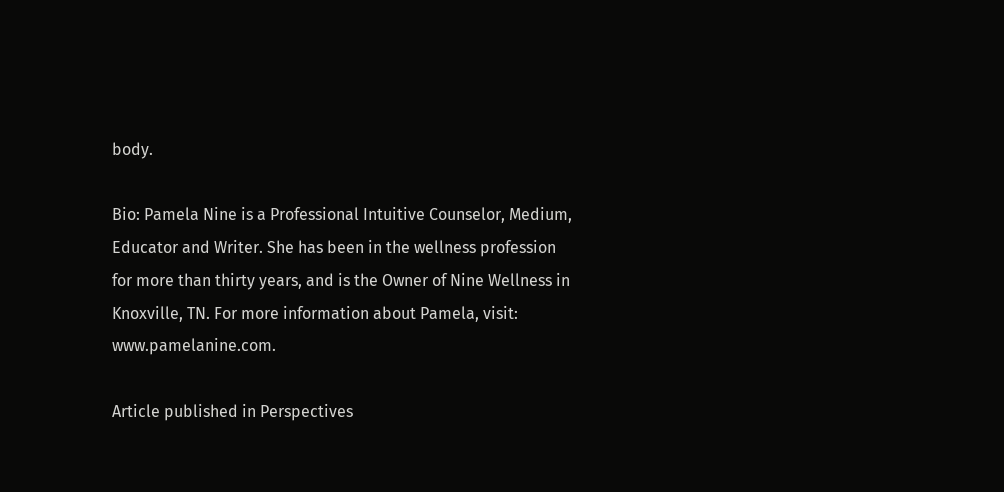body.

Bio: Pamela Nine is a Professional Intuitive Counselor, Medium, Educator and Writer. She has been in the wellness profession for more than thirty years, and is the Owner of Nine Wellness in Knoxville, TN. For more information about Pamela, visit: www.pamelanine.com.

Article published in Perspectives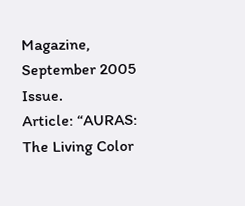Magazine, September 2005 Issue.
Article: “AURAS:  The Living Color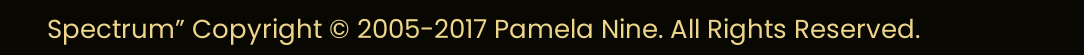Spectrum” Copyright © 2005-2017 Pamela Nine. All Rights Reserved.